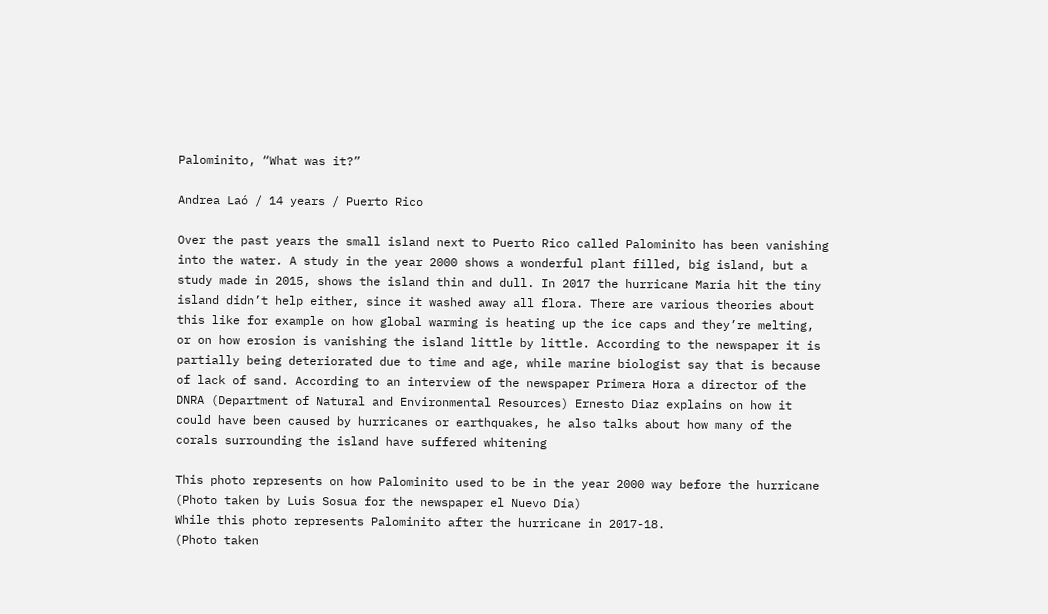Palominito, “What was it?”

Andrea Laó / 14 years / Puerto Rico

Over the past years the small island next to Puerto Rico called Palominito has been vanishing into the water. A study in the year 2000 shows a wonderful plant filled, big island, but a study made in 2015, shows the island thin and dull. In 2017 the hurricane Maria hit the tiny island didn’t help either, since it washed away all flora. There are various theories about this like for example on how global warming is heating up the ice caps and they’re melting, or on how erosion is vanishing the island little by little. According to the newspaper it is partially being deteriorated due to time and age, while marine biologist say that is because of lack of sand. According to an interview of the newspaper Primera Hora a director of the DNRA (Department of Natural and Environmental Resources) Ernesto Diaz explains on how it could have been caused by hurricanes or earthquakes, he also talks about how many of the corals surrounding the island have suffered whitening

This photo represents on how Palominito used to be in the year 2000 way before the hurricane
(Photo taken by Luis Sosua for the newspaper el Nuevo Día)
While this photo represents Palominito after the hurricane in 2017-18.
(Photo taken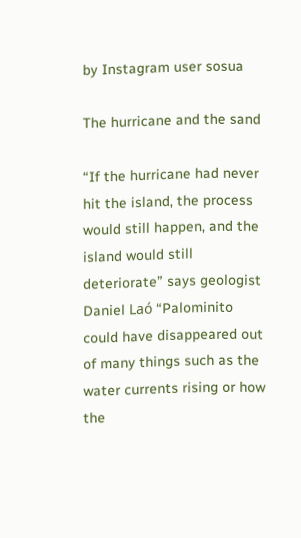by Instagram user sosua

The hurricane and the sand

“If the hurricane had never hit the island, the process would still happen, and the island would still deteriorate” says geologist Daniel Laó “Palominito could have disappeared out of many things such as the water currents rising or how the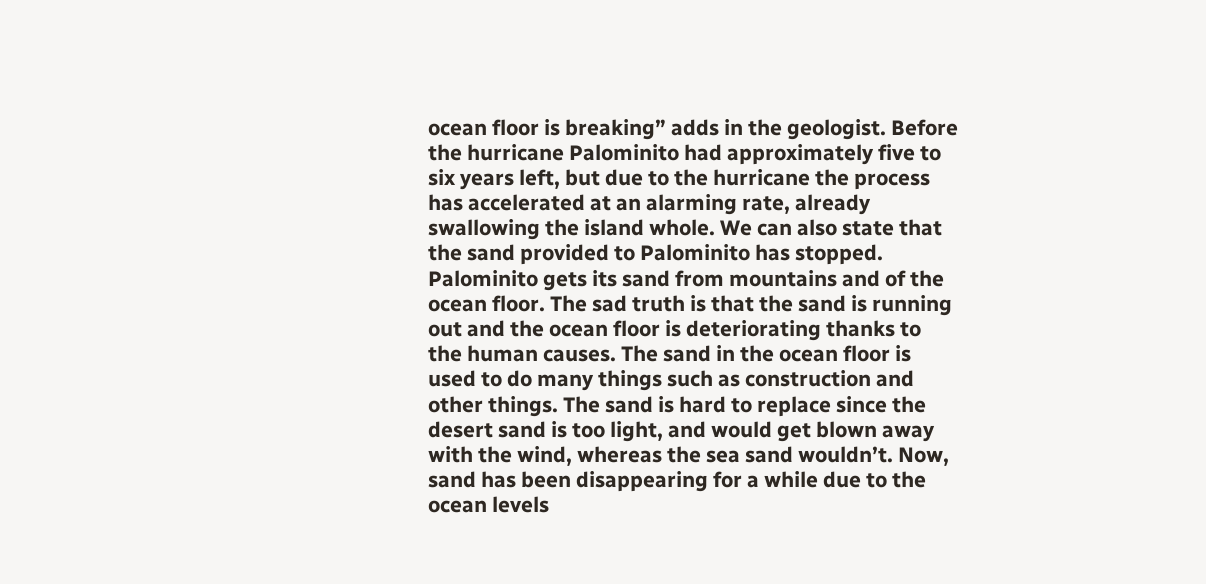ocean floor is breaking” adds in the geologist. Before the hurricane Palominito had approximately five to six years left, but due to the hurricane the process has accelerated at an alarming rate, already swallowing the island whole. We can also state that the sand provided to Palominito has stopped. Palominito gets its sand from mountains and of the ocean floor. The sad truth is that the sand is running out and the ocean floor is deteriorating thanks to the human causes. The sand in the ocean floor is used to do many things such as construction and other things. The sand is hard to replace since the desert sand is too light, and would get blown away with the wind, whereas the sea sand wouldn’t. Now, sand has been disappearing for a while due to the ocean levels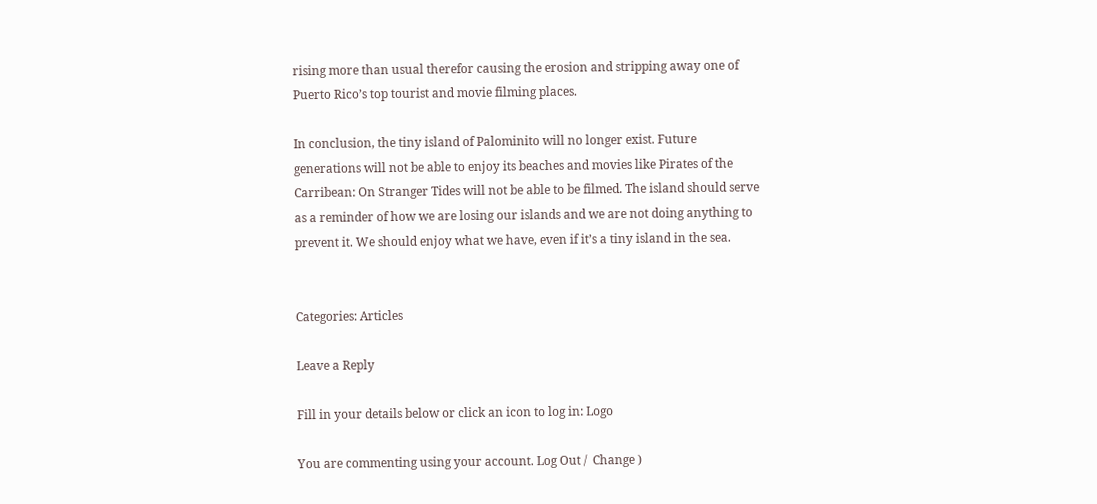rising more than usual therefor causing the erosion and stripping away one of Puerto Rico’s top tourist and movie filming places.

In conclusion, the tiny island of Palominito will no longer exist. Future generations will not be able to enjoy its beaches and movies like Pirates of the Carribean: On Stranger Tides will not be able to be filmed. The island should serve as a reminder of how we are losing our islands and we are not doing anything to prevent it. We should enjoy what we have, even if it’s a tiny island in the sea.


Categories: Articles

Leave a Reply

Fill in your details below or click an icon to log in: Logo

You are commenting using your account. Log Out /  Change )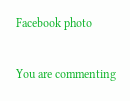Facebook photo

You are commenting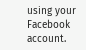using your Facebook account.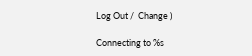Log Out /  Change )

Connecting to %s